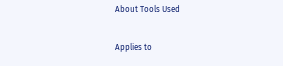About Tools Used

Applies to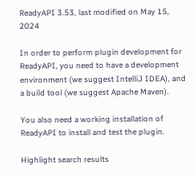ReadyAPI 3.53, last modified on May 15, 2024

In order to perform plugin development for ReadyAPI, you need to have a development environment (we suggest IntelliJ IDEA), and a build tool (we suggest Apache Maven).

You also need a working installation of ReadyAPI to install and test the plugin.

Highlight search results